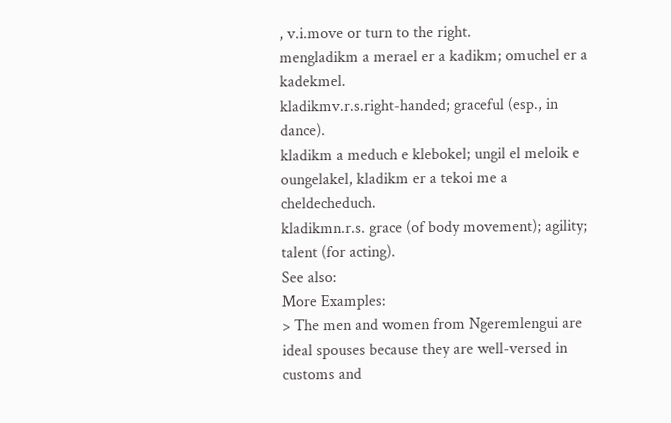, v.i.move or turn to the right.
mengladikm a merael er a kadikm; omuchel er a kadekmel.
kladikmv.r.s.right-handed; graceful (esp., in dance).
kladikm a meduch e klebokel; ungil el meloik e oungelakel, kladikm er a tekoi me a cheldecheduch.
kladikmn.r.s. grace (of body movement); agility; talent (for acting).
See also:
More Examples:
> The men and women from Ngeremlengui are ideal spouses because they are well-versed in customs and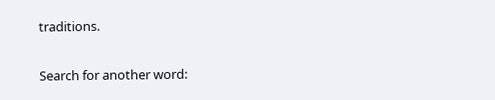traditions.

Search for another word: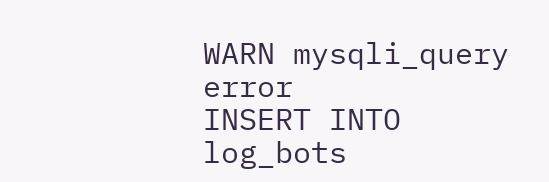WARN mysqli_query error
INSERT INTO log_bots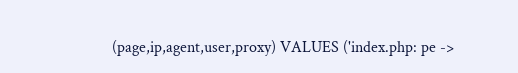(page,ip,agent,user,proxy) VALUES ('index.php: pe ->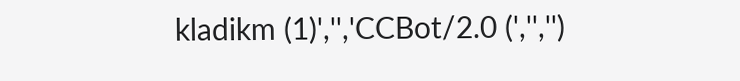kladikm (1)','','CCBot/2.0 (','','')